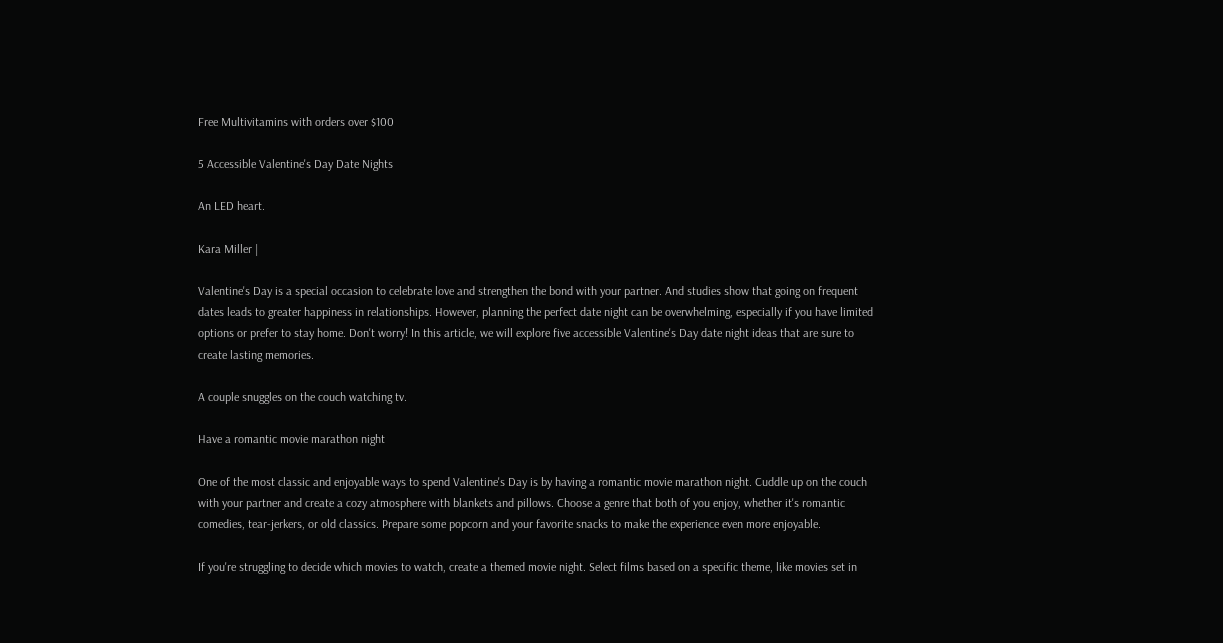Free Multivitamins with orders over $100

5 Accessible Valentine's Day Date Nights

An LED heart.

Kara Miller |

Valentine's Day is a special occasion to celebrate love and strengthen the bond with your partner. And studies show that going on frequent dates leads to greater happiness in relationships. However, planning the perfect date night can be overwhelming, especially if you have limited options or prefer to stay home. Don't worry! In this article, we will explore five accessible Valentine's Day date night ideas that are sure to create lasting memories.

A couple snuggles on the couch watching tv.

Have a romantic movie marathon night

One of the most classic and enjoyable ways to spend Valentine's Day is by having a romantic movie marathon night. Cuddle up on the couch with your partner and create a cozy atmosphere with blankets and pillows. Choose a genre that both of you enjoy, whether it's romantic comedies, tear-jerkers, or old classics. Prepare some popcorn and your favorite snacks to make the experience even more enjoyable.

If you're struggling to decide which movies to watch, create a themed movie night. Select films based on a specific theme, like movies set in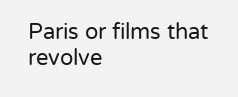Paris or films that revolve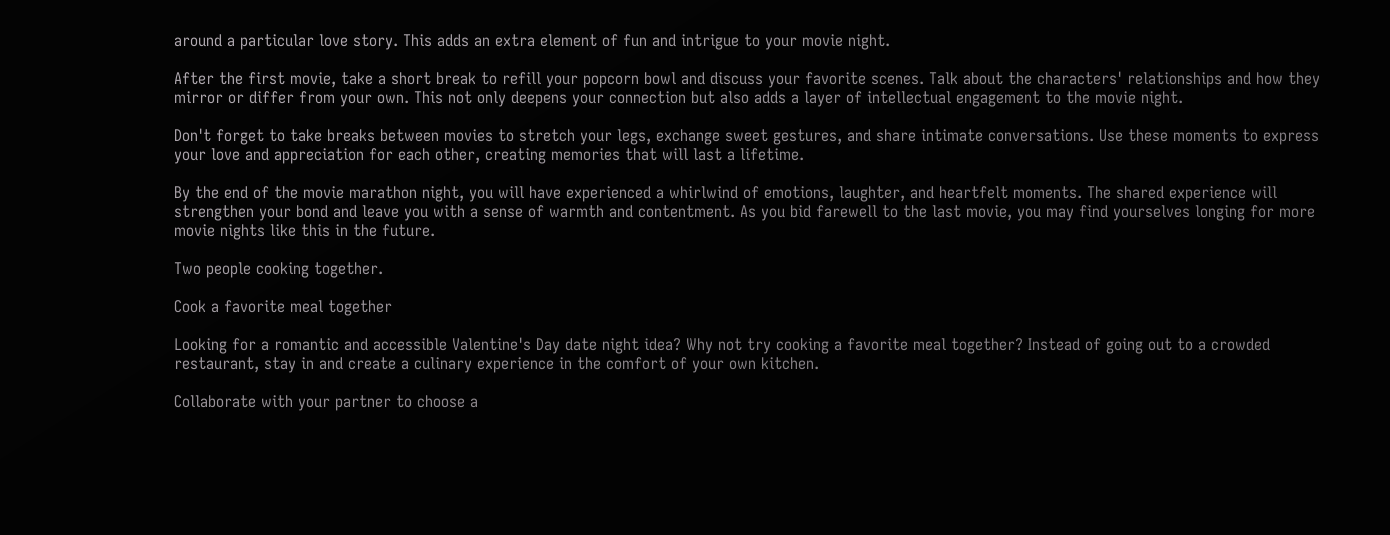around a particular love story. This adds an extra element of fun and intrigue to your movie night.

After the first movie, take a short break to refill your popcorn bowl and discuss your favorite scenes. Talk about the characters' relationships and how they mirror or differ from your own. This not only deepens your connection but also adds a layer of intellectual engagement to the movie night.

Don't forget to take breaks between movies to stretch your legs, exchange sweet gestures, and share intimate conversations. Use these moments to express your love and appreciation for each other, creating memories that will last a lifetime.

By the end of the movie marathon night, you will have experienced a whirlwind of emotions, laughter, and heartfelt moments. The shared experience will strengthen your bond and leave you with a sense of warmth and contentment. As you bid farewell to the last movie, you may find yourselves longing for more movie nights like this in the future.

Two people cooking together.

Cook a favorite meal together

Looking for a romantic and accessible Valentine's Day date night idea? Why not try cooking a favorite meal together? Instead of going out to a crowded restaurant, stay in and create a culinary experience in the comfort of your own kitchen.

Collaborate with your partner to choose a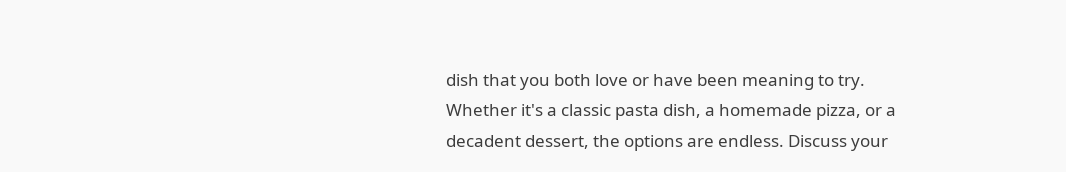dish that you both love or have been meaning to try. Whether it's a classic pasta dish, a homemade pizza, or a decadent dessert, the options are endless. Discuss your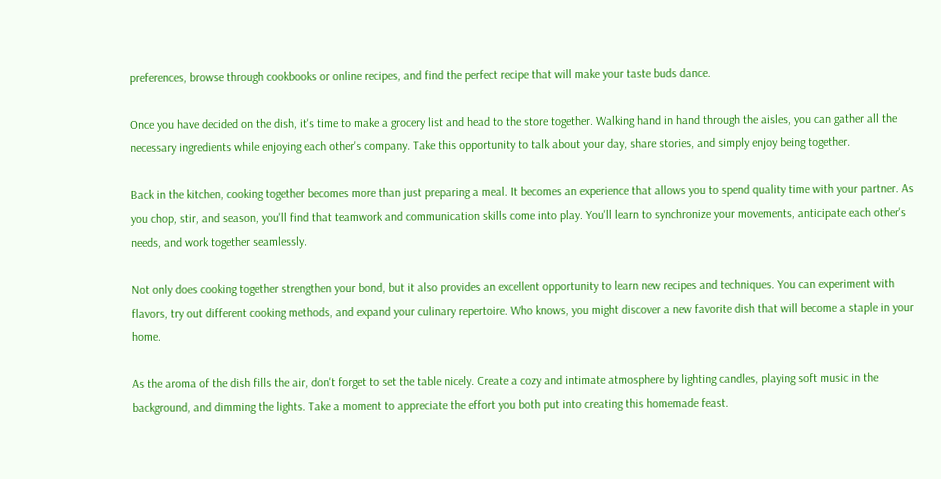preferences, browse through cookbooks or online recipes, and find the perfect recipe that will make your taste buds dance.

Once you have decided on the dish, it's time to make a grocery list and head to the store together. Walking hand in hand through the aisles, you can gather all the necessary ingredients while enjoying each other's company. Take this opportunity to talk about your day, share stories, and simply enjoy being together.

Back in the kitchen, cooking together becomes more than just preparing a meal. It becomes an experience that allows you to spend quality time with your partner. As you chop, stir, and season, you'll find that teamwork and communication skills come into play. You'll learn to synchronize your movements, anticipate each other's needs, and work together seamlessly.

Not only does cooking together strengthen your bond, but it also provides an excellent opportunity to learn new recipes and techniques. You can experiment with flavors, try out different cooking methods, and expand your culinary repertoire. Who knows, you might discover a new favorite dish that will become a staple in your home.

As the aroma of the dish fills the air, don't forget to set the table nicely. Create a cozy and intimate atmosphere by lighting candles, playing soft music in the background, and dimming the lights. Take a moment to appreciate the effort you both put into creating this homemade feast.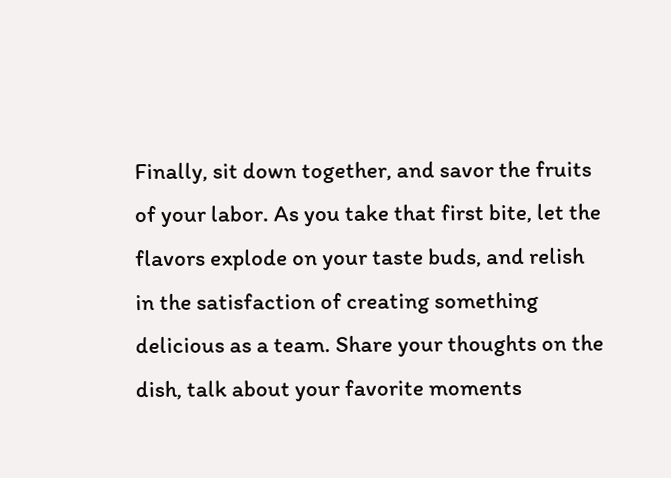Finally, sit down together, and savor the fruits of your labor. As you take that first bite, let the flavors explode on your taste buds, and relish in the satisfaction of creating something delicious as a team. Share your thoughts on the dish, talk about your favorite moments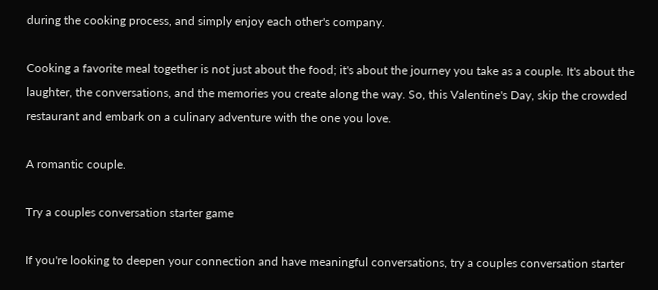during the cooking process, and simply enjoy each other's company.

Cooking a favorite meal together is not just about the food; it's about the journey you take as a couple. It's about the laughter, the conversations, and the memories you create along the way. So, this Valentine's Day, skip the crowded restaurant and embark on a culinary adventure with the one you love.

A romantic couple.

Try a couples conversation starter game

If you're looking to deepen your connection and have meaningful conversations, try a couples conversation starter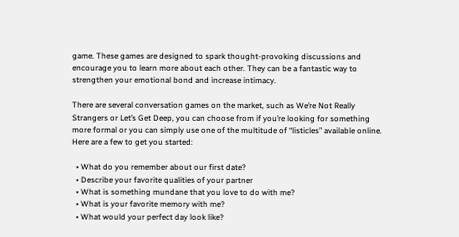game. These games are designed to spark thought-provoking discussions and encourage you to learn more about each other. They can be a fantastic way to strengthen your emotional bond and increase intimacy.

There are several conversation games on the market, such as We’re Not Really Strangers or Let’s Get Deep, you can choose from if you’re looking for something more formal or you can simply use one of the multitude of “listicles” available online. Here are a few to get you started:

  • What do you remember about our first date?
  • Describe your favorite qualities of your partner
  • What is something mundane that you love to do with me?
  • What is your favorite memory with me?
  • What would your perfect day look like?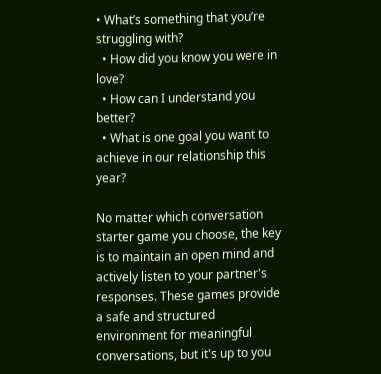• What’s something that you’re struggling with?
  • How did you know you were in love?
  • How can I understand you better?
  • What is one goal you want to achieve in our relationship this year?

No matter which conversation starter game you choose, the key is to maintain an open mind and actively listen to your partner's responses. These games provide a safe and structured environment for meaningful conversations, but it's up to you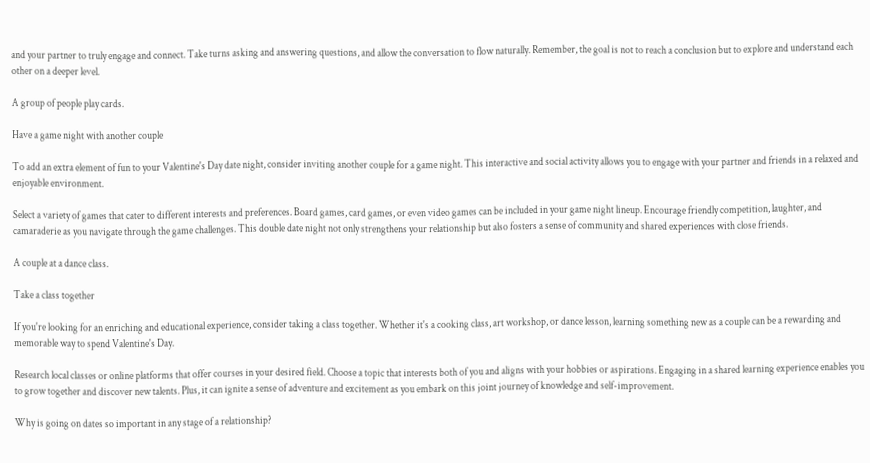and your partner to truly engage and connect. Take turns asking and answering questions, and allow the conversation to flow naturally. Remember, the goal is not to reach a conclusion but to explore and understand each other on a deeper level.

A group of people play cards.

Have a game night with another couple

To add an extra element of fun to your Valentine's Day date night, consider inviting another couple for a game night. This interactive and social activity allows you to engage with your partner and friends in a relaxed and enjoyable environment.

Select a variety of games that cater to different interests and preferences. Board games, card games, or even video games can be included in your game night lineup. Encourage friendly competition, laughter, and camaraderie as you navigate through the game challenges. This double date night not only strengthens your relationship but also fosters a sense of community and shared experiences with close friends.

A couple at a dance class.

Take a class together

If you're looking for an enriching and educational experience, consider taking a class together. Whether it's a cooking class, art workshop, or dance lesson, learning something new as a couple can be a rewarding and memorable way to spend Valentine's Day.

Research local classes or online platforms that offer courses in your desired field. Choose a topic that interests both of you and aligns with your hobbies or aspirations. Engaging in a shared learning experience enables you to grow together and discover new talents. Plus, it can ignite a sense of adventure and excitement as you embark on this joint journey of knowledge and self-improvement.

Why is going on dates so important in any stage of a relationship?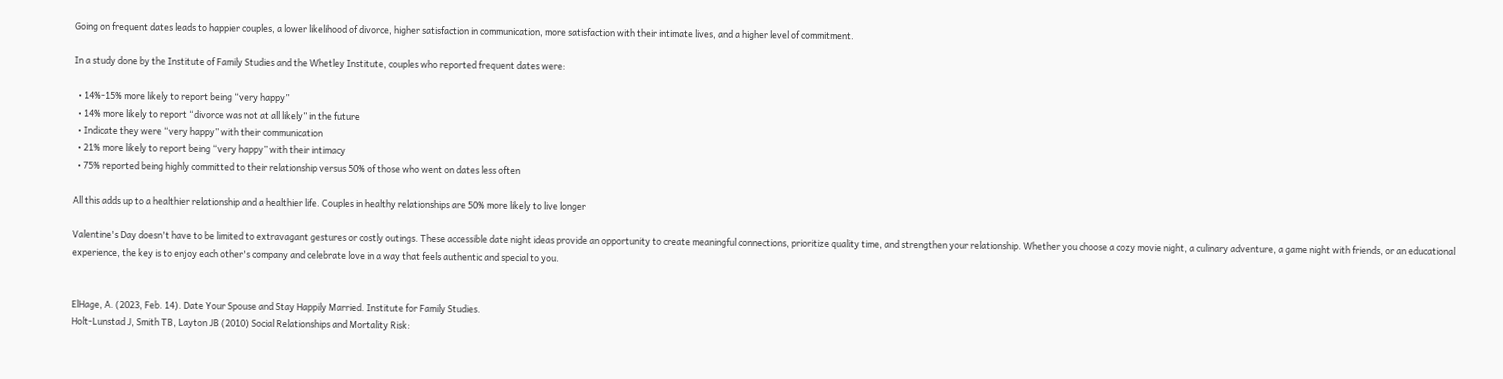Going on frequent dates leads to happier couples, a lower likelihood of divorce, higher satisfaction in communication, more satisfaction with their intimate lives, and a higher level of commitment.

In a study done by the Institute of Family Studies and the Whetley Institute, couples who reported frequent dates were:

  • 14%-15% more likely to report being “very happy”
  • 14% more likely to report “divorce was not at all likely” in the future
  • Indicate they were “very happy” with their communication
  • 21% more likely to report being “very happy” with their intimacy
  • 75% reported being highly committed to their relationship versus 50% of those who went on dates less often

All this adds up to a healthier relationship and a healthier life. Couples in healthy relationships are 50% more likely to live longer

Valentine's Day doesn't have to be limited to extravagant gestures or costly outings. These accessible date night ideas provide an opportunity to create meaningful connections, prioritize quality time, and strengthen your relationship. Whether you choose a cozy movie night, a culinary adventure, a game night with friends, or an educational experience, the key is to enjoy each other's company and celebrate love in a way that feels authentic and special to you.


ElHage, A. (2023, Feb. 14). Date Your Spouse and Stay Happily Married. Institute for Family Studies.
Holt-Lunstad J, Smith TB, Layton JB (2010) Social Relationships and Mortality Risk: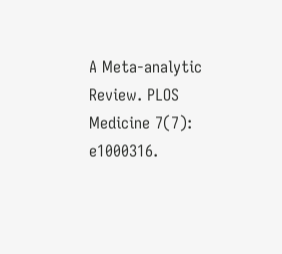A Meta-analytic Review. PLOS Medicine 7(7): e1000316.